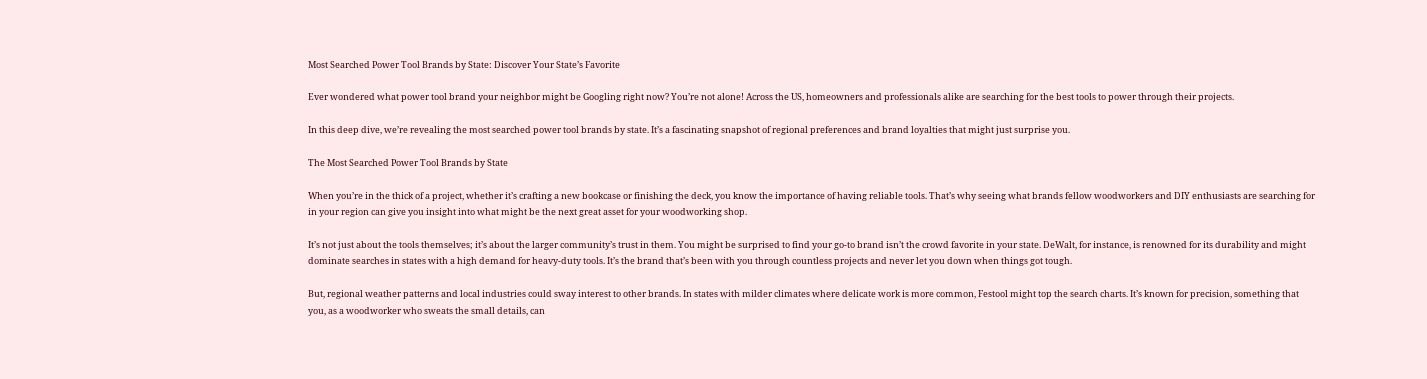Most Searched Power Tool Brands by State: Discover Your State’s Favorite

Ever wondered what power tool brand your neighbor might be Googling right now? You’re not alone! Across the US, homeowners and professionals alike are searching for the best tools to power through their projects.

In this deep dive, we’re revealing the most searched power tool brands by state. It’s a fascinating snapshot of regional preferences and brand loyalties that might just surprise you.

The Most Searched Power Tool Brands by State

When you’re in the thick of a project, whether it’s crafting a new bookcase or finishing the deck, you know the importance of having reliable tools. That’s why seeing what brands fellow woodworkers and DIY enthusiasts are searching for in your region can give you insight into what might be the next great asset for your woodworking shop.

It’s not just about the tools themselves; it’s about the larger community’s trust in them. You might be surprised to find your go-to brand isn’t the crowd favorite in your state. DeWalt, for instance, is renowned for its durability and might dominate searches in states with a high demand for heavy-duty tools. It’s the brand that’s been with you through countless projects and never let you down when things got tough.

But, regional weather patterns and local industries could sway interest to other brands. In states with milder climates where delicate work is more common, Festool might top the search charts. It’s known for precision, something that you, as a woodworker who sweats the small details, can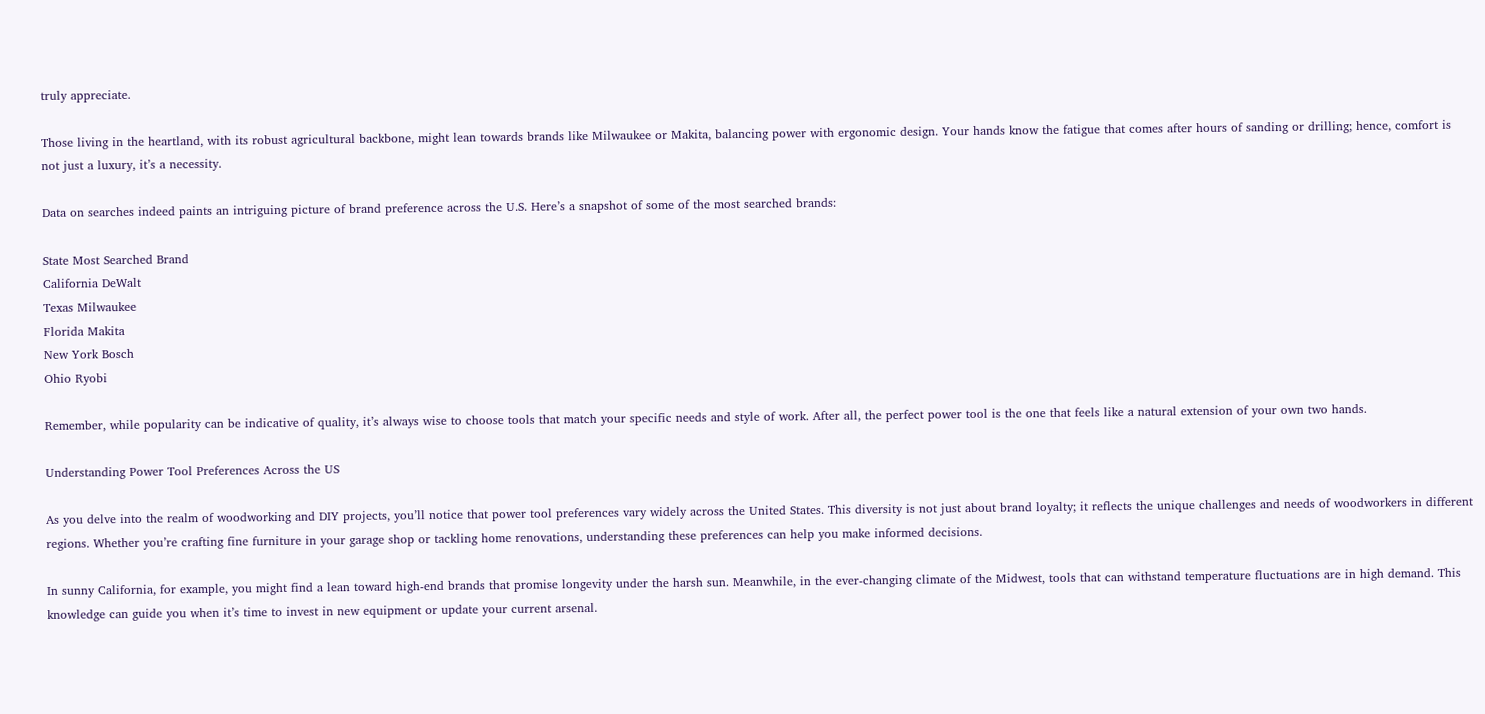truly appreciate.

Those living in the heartland, with its robust agricultural backbone, might lean towards brands like Milwaukee or Makita, balancing power with ergonomic design. Your hands know the fatigue that comes after hours of sanding or drilling; hence, comfort is not just a luxury, it’s a necessity.

Data on searches indeed paints an intriguing picture of brand preference across the U.S. Here’s a snapshot of some of the most searched brands:

State Most Searched Brand
California DeWalt
Texas Milwaukee
Florida Makita
New York Bosch
Ohio Ryobi

Remember, while popularity can be indicative of quality, it’s always wise to choose tools that match your specific needs and style of work. After all, the perfect power tool is the one that feels like a natural extension of your own two hands.

Understanding Power Tool Preferences Across the US

As you delve into the realm of woodworking and DIY projects, you’ll notice that power tool preferences vary widely across the United States. This diversity is not just about brand loyalty; it reflects the unique challenges and needs of woodworkers in different regions. Whether you’re crafting fine furniture in your garage shop or tackling home renovations, understanding these preferences can help you make informed decisions.

In sunny California, for example, you might find a lean toward high-end brands that promise longevity under the harsh sun. Meanwhile, in the ever-changing climate of the Midwest, tools that can withstand temperature fluctuations are in high demand. This knowledge can guide you when it’s time to invest in new equipment or update your current arsenal.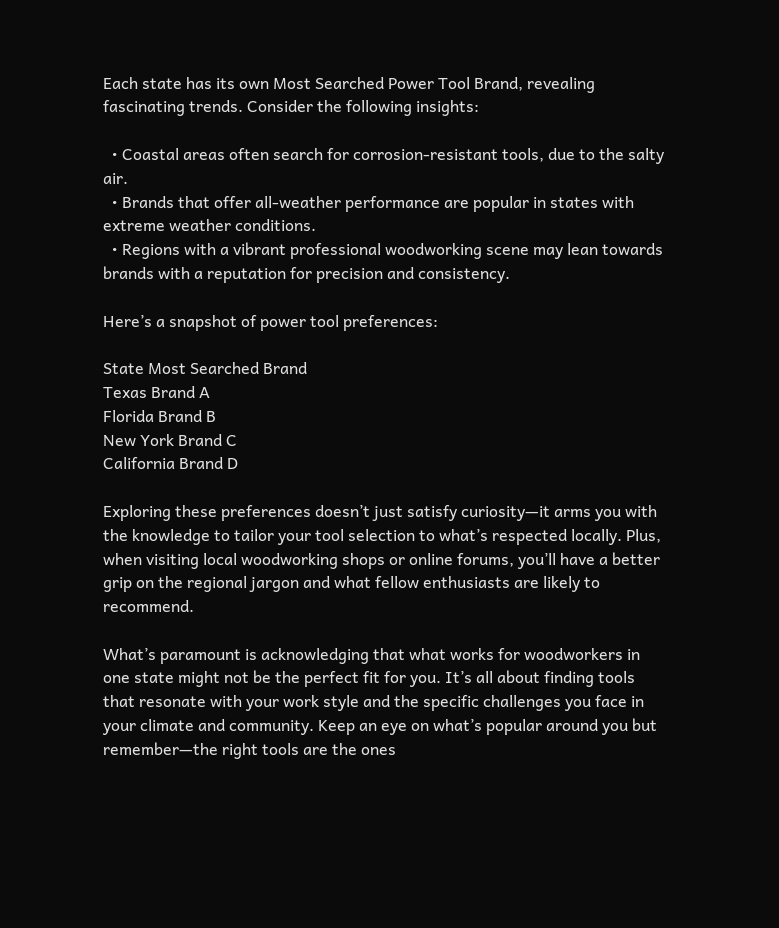Each state has its own Most Searched Power Tool Brand, revealing fascinating trends. Consider the following insights:

  • Coastal areas often search for corrosion-resistant tools, due to the salty air.
  • Brands that offer all-weather performance are popular in states with extreme weather conditions.
  • Regions with a vibrant professional woodworking scene may lean towards brands with a reputation for precision and consistency.

Here’s a snapshot of power tool preferences:

State Most Searched Brand
Texas Brand A
Florida Brand B
New York Brand C
California Brand D

Exploring these preferences doesn’t just satisfy curiosity—it arms you with the knowledge to tailor your tool selection to what’s respected locally. Plus, when visiting local woodworking shops or online forums, you’ll have a better grip on the regional jargon and what fellow enthusiasts are likely to recommend.

What’s paramount is acknowledging that what works for woodworkers in one state might not be the perfect fit for you. It’s all about finding tools that resonate with your work style and the specific challenges you face in your climate and community. Keep an eye on what’s popular around you but remember—the right tools are the ones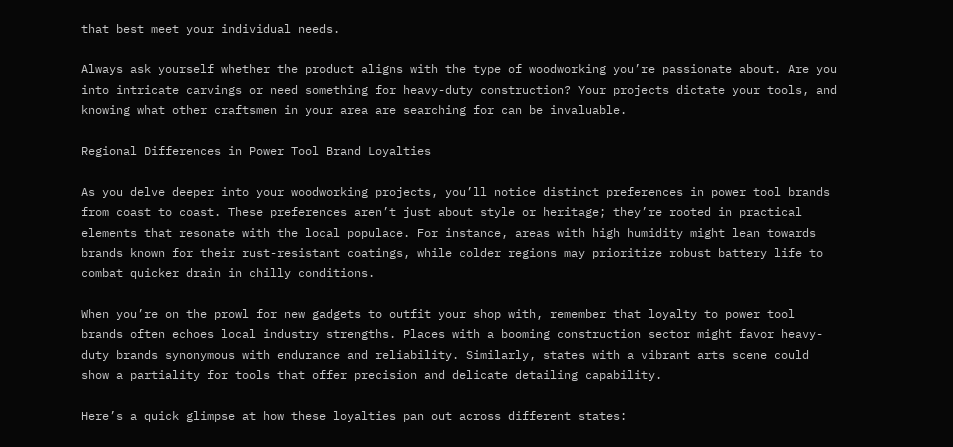that best meet your individual needs.

Always ask yourself whether the product aligns with the type of woodworking you’re passionate about. Are you into intricate carvings or need something for heavy-duty construction? Your projects dictate your tools, and knowing what other craftsmen in your area are searching for can be invaluable.

Regional Differences in Power Tool Brand Loyalties

As you delve deeper into your woodworking projects, you’ll notice distinct preferences in power tool brands from coast to coast. These preferences aren’t just about style or heritage; they’re rooted in practical elements that resonate with the local populace. For instance, areas with high humidity might lean towards brands known for their rust-resistant coatings, while colder regions may prioritize robust battery life to combat quicker drain in chilly conditions.

When you’re on the prowl for new gadgets to outfit your shop with, remember that loyalty to power tool brands often echoes local industry strengths. Places with a booming construction sector might favor heavy-duty brands synonymous with endurance and reliability. Similarly, states with a vibrant arts scene could show a partiality for tools that offer precision and delicate detailing capability.

Here’s a quick glimpse at how these loyalties pan out across different states: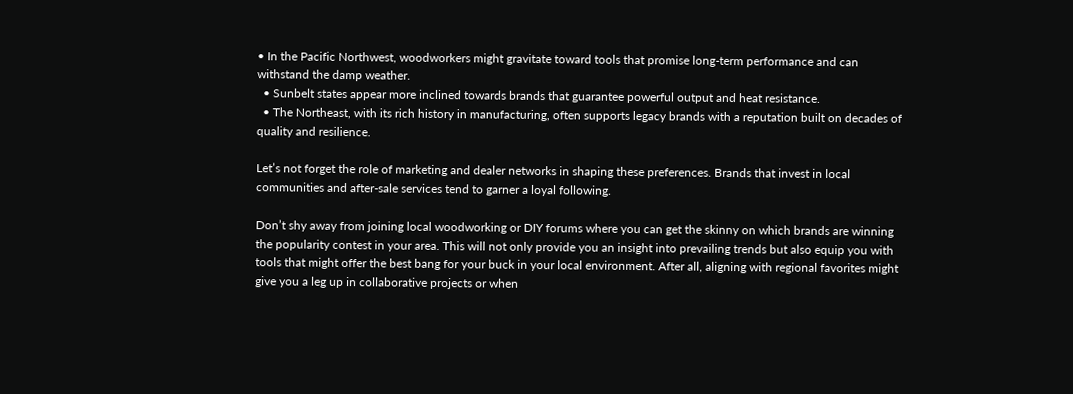• In the Pacific Northwest, woodworkers might gravitate toward tools that promise long-term performance and can withstand the damp weather.
  • Sunbelt states appear more inclined towards brands that guarantee powerful output and heat resistance.
  • The Northeast, with its rich history in manufacturing, often supports legacy brands with a reputation built on decades of quality and resilience.

Let’s not forget the role of marketing and dealer networks in shaping these preferences. Brands that invest in local communities and after-sale services tend to garner a loyal following.

Don’t shy away from joining local woodworking or DIY forums where you can get the skinny on which brands are winning the popularity contest in your area. This will not only provide you an insight into prevailing trends but also equip you with tools that might offer the best bang for your buck in your local environment. After all, aligning with regional favorites might give you a leg up in collaborative projects or when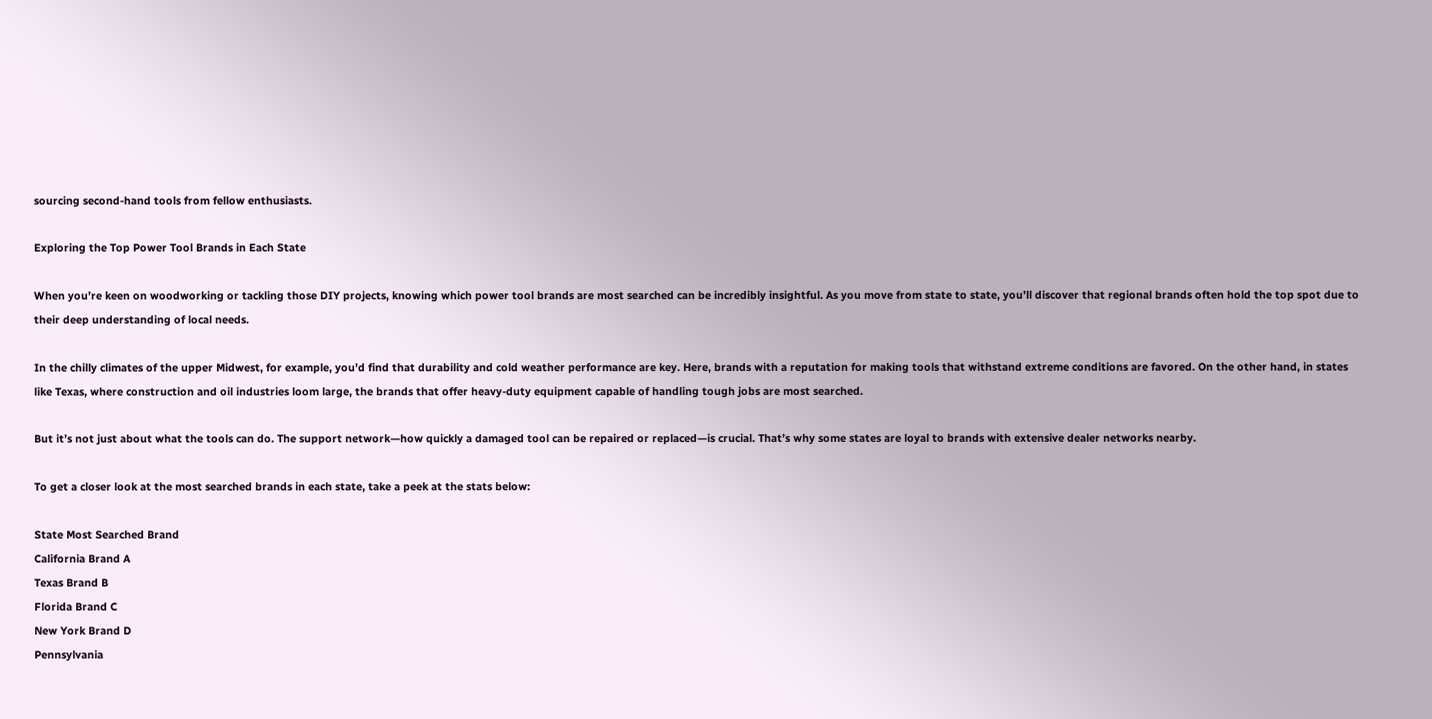sourcing second-hand tools from fellow enthusiasts.

Exploring the Top Power Tool Brands in Each State

When you’re keen on woodworking or tackling those DIY projects, knowing which power tool brands are most searched can be incredibly insightful. As you move from state to state, you’ll discover that regional brands often hold the top spot due to their deep understanding of local needs.

In the chilly climates of the upper Midwest, for example, you’d find that durability and cold weather performance are key. Here, brands with a reputation for making tools that withstand extreme conditions are favored. On the other hand, in states like Texas, where construction and oil industries loom large, the brands that offer heavy-duty equipment capable of handling tough jobs are most searched.

But it’s not just about what the tools can do. The support network—how quickly a damaged tool can be repaired or replaced—is crucial. That’s why some states are loyal to brands with extensive dealer networks nearby.

To get a closer look at the most searched brands in each state, take a peek at the stats below:

State Most Searched Brand
California Brand A
Texas Brand B
Florida Brand C
New York Brand D
Pennsylvania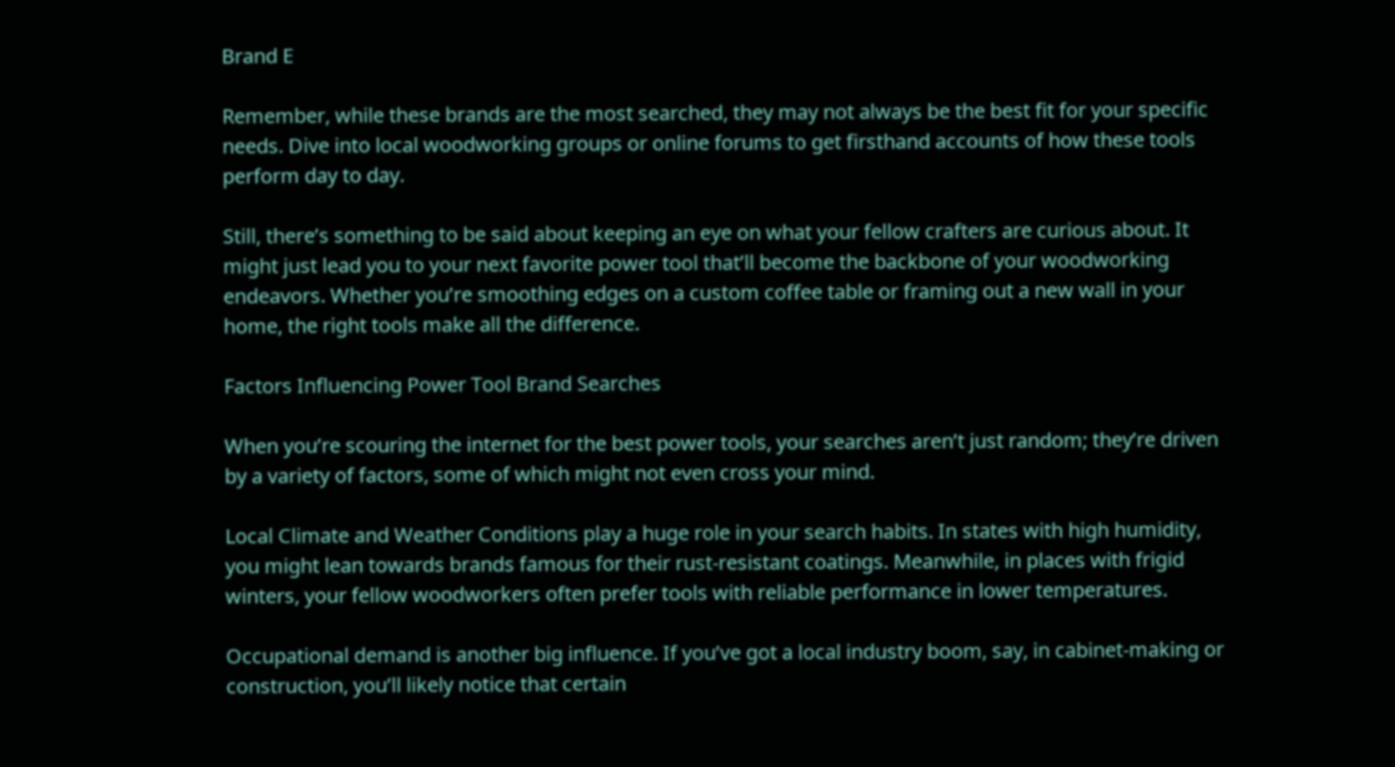Brand E

Remember, while these brands are the most searched, they may not always be the best fit for your specific needs. Dive into local woodworking groups or online forums to get firsthand accounts of how these tools perform day to day.

Still, there’s something to be said about keeping an eye on what your fellow crafters are curious about. It might just lead you to your next favorite power tool that’ll become the backbone of your woodworking endeavors. Whether you’re smoothing edges on a custom coffee table or framing out a new wall in your home, the right tools make all the difference.

Factors Influencing Power Tool Brand Searches

When you’re scouring the internet for the best power tools, your searches aren’t just random; they’re driven by a variety of factors, some of which might not even cross your mind.

Local Climate and Weather Conditions play a huge role in your search habits. In states with high humidity, you might lean towards brands famous for their rust-resistant coatings. Meanwhile, in places with frigid winters, your fellow woodworkers often prefer tools with reliable performance in lower temperatures.

Occupational demand is another big influence. If you’ve got a local industry boom, say, in cabinet-making or construction, you’ll likely notice that certain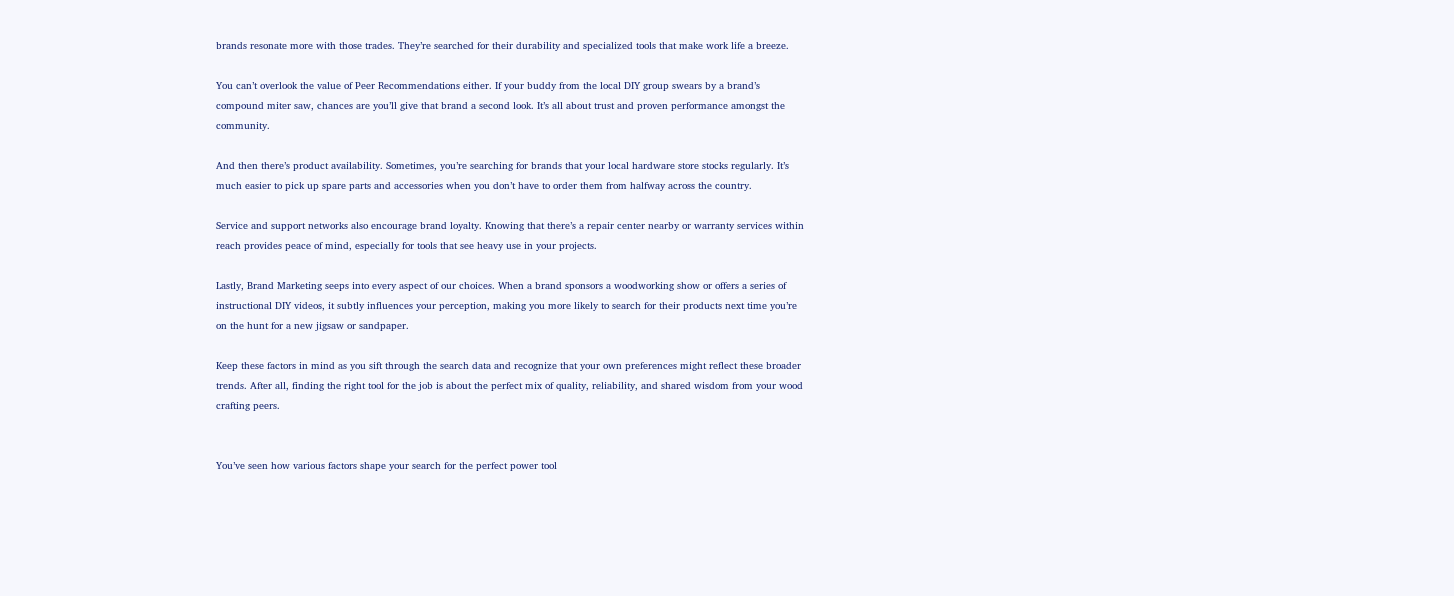brands resonate more with those trades. They’re searched for their durability and specialized tools that make work life a breeze.

You can’t overlook the value of Peer Recommendations either. If your buddy from the local DIY group swears by a brand’s compound miter saw, chances are you’ll give that brand a second look. It’s all about trust and proven performance amongst the community.

And then there’s product availability. Sometimes, you’re searching for brands that your local hardware store stocks regularly. It’s much easier to pick up spare parts and accessories when you don’t have to order them from halfway across the country.

Service and support networks also encourage brand loyalty. Knowing that there’s a repair center nearby or warranty services within reach provides peace of mind, especially for tools that see heavy use in your projects.

Lastly, Brand Marketing seeps into every aspect of our choices. When a brand sponsors a woodworking show or offers a series of instructional DIY videos, it subtly influences your perception, making you more likely to search for their products next time you’re on the hunt for a new jigsaw or sandpaper.

Keep these factors in mind as you sift through the search data and recognize that your own preferences might reflect these broader trends. After all, finding the right tool for the job is about the perfect mix of quality, reliability, and shared wisdom from your wood crafting peers.


You’ve seen how various factors shape your search for the perfect power tool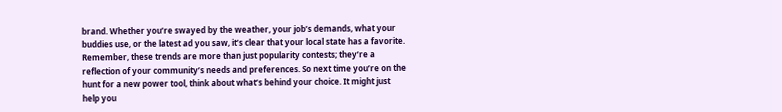brand. Whether you’re swayed by the weather, your job’s demands, what your buddies use, or the latest ad you saw, it’s clear that your local state has a favorite. Remember, these trends are more than just popularity contests; they’re a reflection of your community’s needs and preferences. So next time you’re on the hunt for a new power tool, think about what’s behind your choice. It might just help you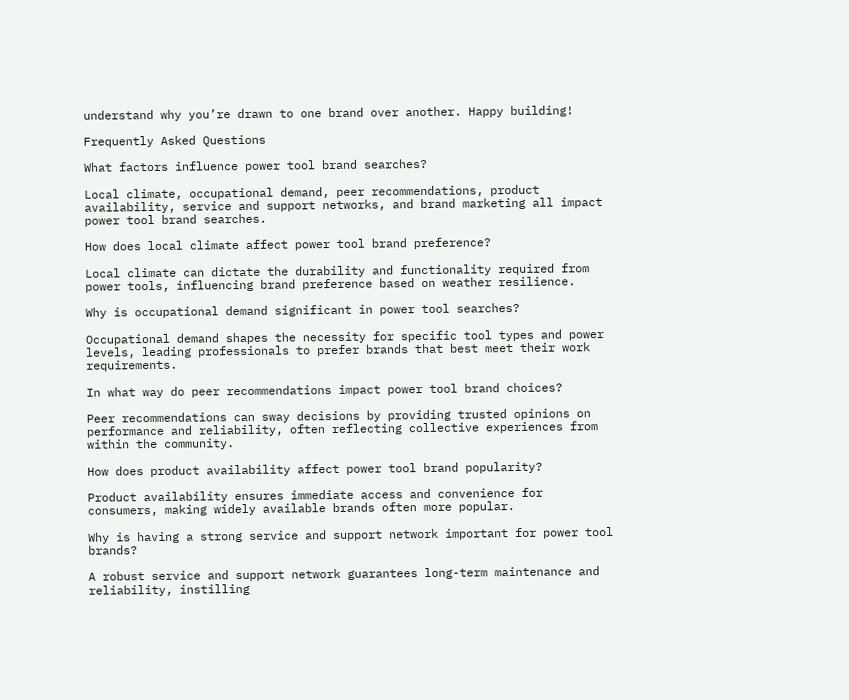understand why you’re drawn to one brand over another. Happy building!

Frequently Asked Questions

What factors influence power tool brand searches?

Local climate, occupational demand, peer recommendations, product availability, service and support networks, and brand marketing all impact power tool brand searches.

How does local climate affect power tool brand preference?

Local climate can dictate the durability and functionality required from power tools, influencing brand preference based on weather resilience.

Why is occupational demand significant in power tool searches?

Occupational demand shapes the necessity for specific tool types and power levels, leading professionals to prefer brands that best meet their work requirements.

In what way do peer recommendations impact power tool brand choices?

Peer recommendations can sway decisions by providing trusted opinions on performance and reliability, often reflecting collective experiences from within the community.

How does product availability affect power tool brand popularity?

Product availability ensures immediate access and convenience for consumers, making widely available brands often more popular.

Why is having a strong service and support network important for power tool brands?

A robust service and support network guarantees long-term maintenance and reliability, instilling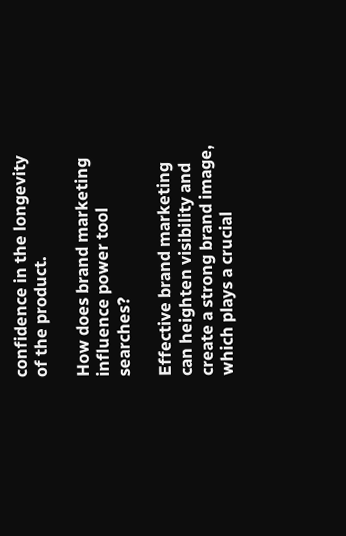confidence in the longevity of the product.

How does brand marketing influence power tool searches?

Effective brand marketing can heighten visibility and create a strong brand image, which plays a crucial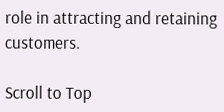role in attracting and retaining customers.

Scroll to Top